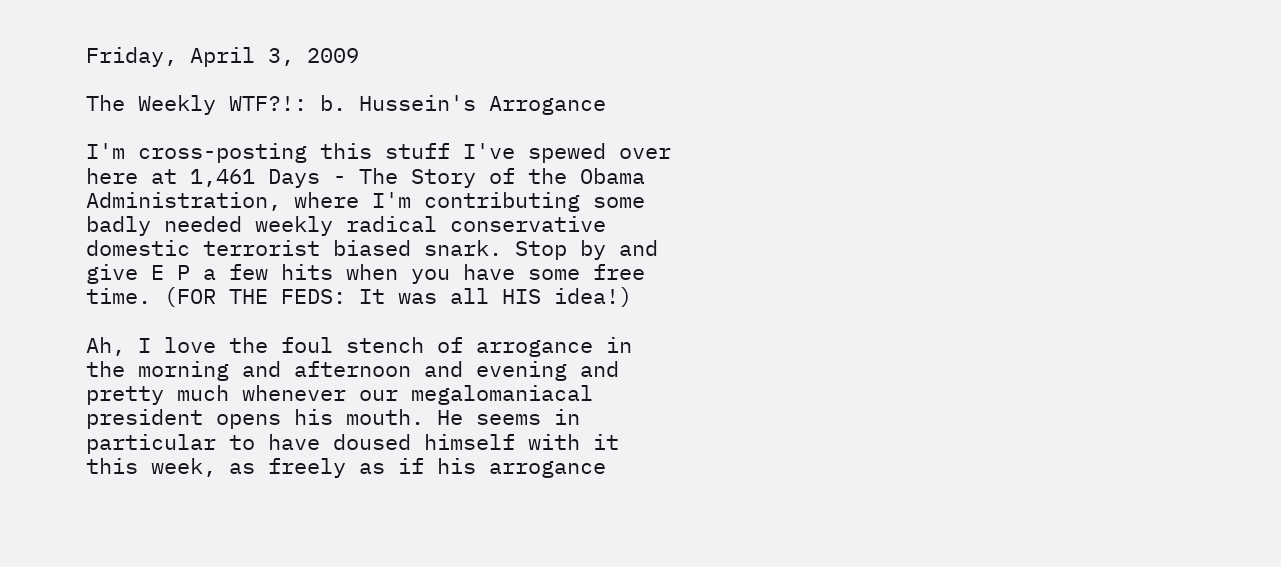Friday, April 3, 2009

The Weekly WTF?!: b. Hussein's Arrogance

I'm cross-posting this stuff I've spewed over here at 1,461 Days - The Story of the Obama Administration, where I'm contributing some badly needed weekly radical conservative domestic terrorist biased snark. Stop by and give E P a few hits when you have some free time. (FOR THE FEDS: It was all HIS idea!)

Ah, I love the foul stench of arrogance in the morning and afternoon and evening and pretty much whenever our megalomaniacal president opens his mouth. He seems in particular to have doused himself with it this week, as freely as if his arrogance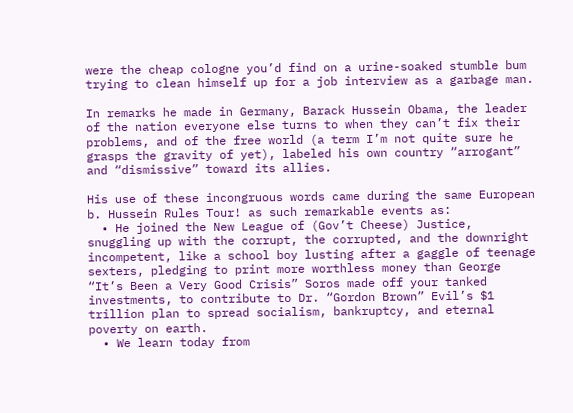were the cheap cologne you’d find on a urine-soaked stumble bum trying to clean himself up for a job interview as a garbage man.

In remarks he made in Germany, Barack Hussein Obama, the leader of the nation everyone else turns to when they can’t fix their problems, and of the free world (a term I’m not quite sure he grasps the gravity of yet), labeled his own country “arrogant” and “dismissive” toward its allies.

His use of these incongruous words came during the same European b. Hussein Rules Tour! as such remarkable events as:
  • He joined the New League of (Gov’t Cheese) Justice, snuggling up with the corrupt, the corrupted, and the downright incompetent, like a school boy lusting after a gaggle of teenage sexters, pledging to print more worthless money than George “It’s Been a Very Good Crisis” Soros made off your tanked investments, to contribute to Dr. “Gordon Brown” Evil’s $1 trillion plan to spread socialism, bankruptcy, and eternal poverty on earth.
  • We learn today from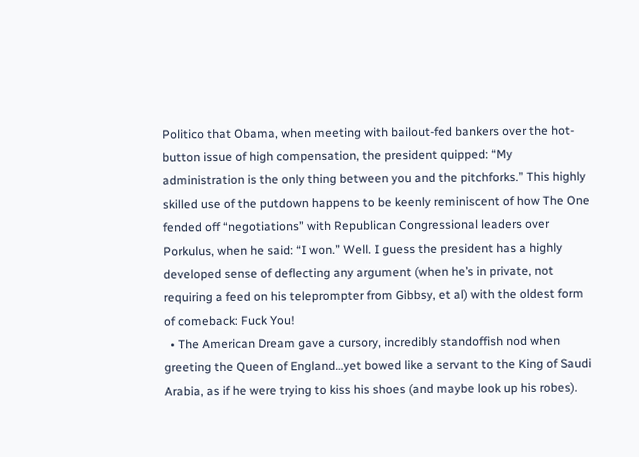Politico that Obama, when meeting with bailout-fed bankers over the hot-button issue of high compensation, the president quipped: “My administration is the only thing between you and the pitchforks.” This highly skilled use of the putdown happens to be keenly reminiscent of how The One fended off “negotiations” with Republican Congressional leaders over Porkulus, when he said: “I won.” Well. I guess the president has a highly developed sense of deflecting any argument (when he’s in private, not requiring a feed on his teleprompter from Gibbsy, et al) with the oldest form of comeback: Fuck You!
  • The American Dream gave a cursory, incredibly standoffish nod when greeting the Queen of England…yet bowed like a servant to the King of Saudi Arabia, as if he were trying to kiss his shoes (and maybe look up his robes).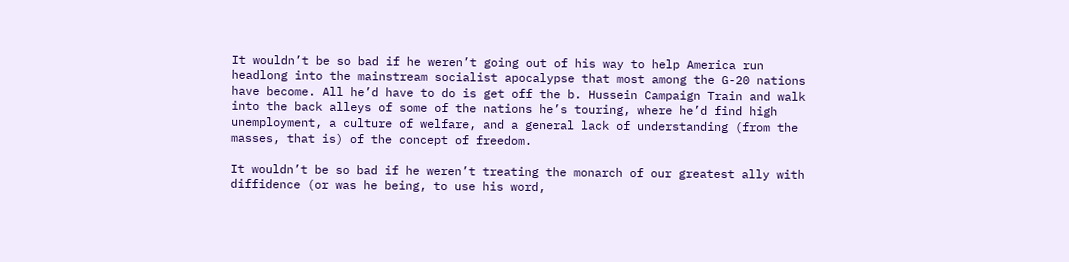It wouldn’t be so bad if he weren’t going out of his way to help America run headlong into the mainstream socialist apocalypse that most among the G-20 nations have become. All he’d have to do is get off the b. Hussein Campaign Train and walk into the back alleys of some of the nations he’s touring, where he’d find high unemployment, a culture of welfare, and a general lack of understanding (from the masses, that is) of the concept of freedom.

It wouldn’t be so bad if he weren’t treating the monarch of our greatest ally with diffidence (or was he being, to use his word,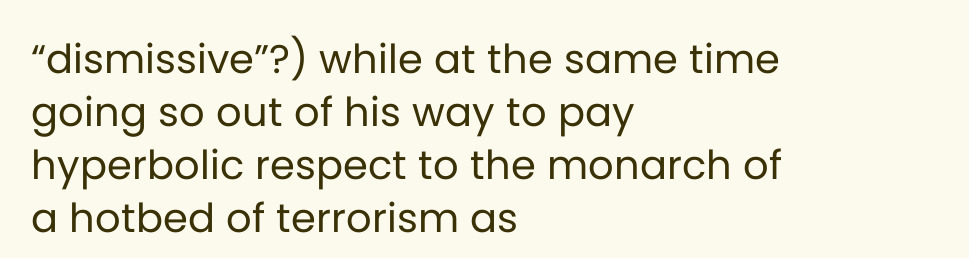“dismissive”?) while at the same time going so out of his way to pay hyperbolic respect to the monarch of a hotbed of terrorism as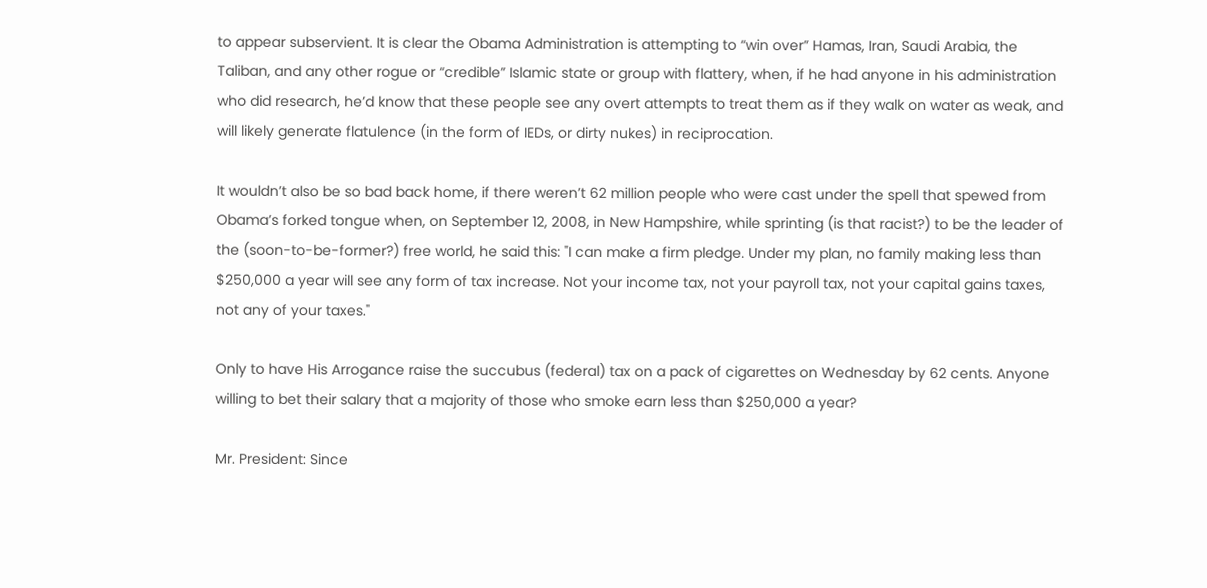to appear subservient. It is clear the Obama Administration is attempting to “win over” Hamas, Iran, Saudi Arabia, the Taliban, and any other rogue or “credible” Islamic state or group with flattery, when, if he had anyone in his administration who did research, he’d know that these people see any overt attempts to treat them as if they walk on water as weak, and will likely generate flatulence (in the form of IEDs, or dirty nukes) in reciprocation.

It wouldn’t also be so bad back home, if there weren’t 62 million people who were cast under the spell that spewed from Obama’s forked tongue when, on September 12, 2008, in New Hampshire, while sprinting (is that racist?) to be the leader of the (soon-to-be-former?) free world, he said this: "I can make a firm pledge. Under my plan, no family making less than $250,000 a year will see any form of tax increase. Not your income tax, not your payroll tax, not your capital gains taxes, not any of your taxes."

Only to have His Arrogance raise the succubus (federal) tax on a pack of cigarettes on Wednesday by 62 cents. Anyone willing to bet their salary that a majority of those who smoke earn less than $250,000 a year?

Mr. President: Since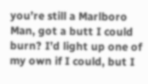you’re still a Marlboro Man, got a butt I could burn? I’d light up one of my own if I could, but I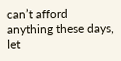can’t afford anything these days, let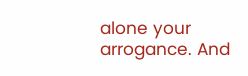alone your arrogance. And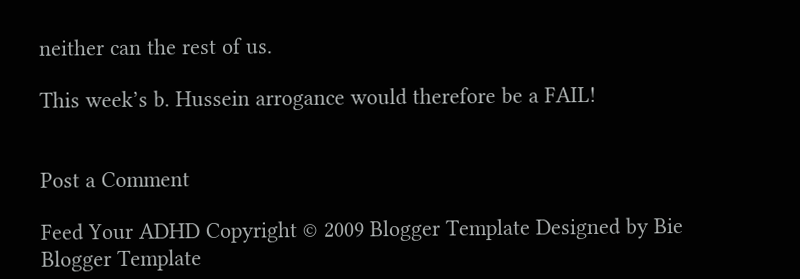neither can the rest of us.

This week’s b. Hussein arrogance would therefore be a FAIL!


Post a Comment

Feed Your ADHD Copyright © 2009 Blogger Template Designed by Bie Blogger Template